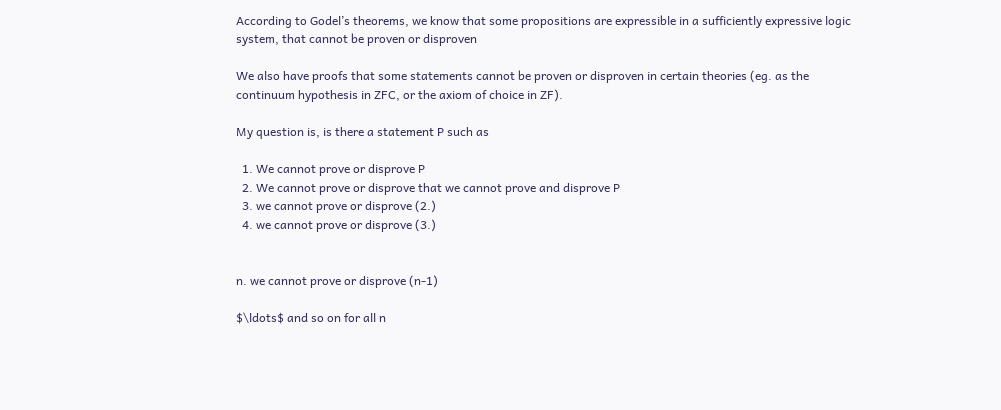According to Godel’s theorems, we know that some propositions are expressible in a sufficiently expressive logic system, that cannot be proven or disproven

We also have proofs that some statements cannot be proven or disproven in certain theories (eg. as the continuum hypothesis in ZFC, or the axiom of choice in ZF).

My question is, is there a statement P such as

  1. We cannot prove or disprove P
  2. We cannot prove or disprove that we cannot prove and disprove P
  3. we cannot prove or disprove (2.)
  4. we cannot prove or disprove (3.)


n. we cannot prove or disprove (n-1)

$\ldots$ and so on for all n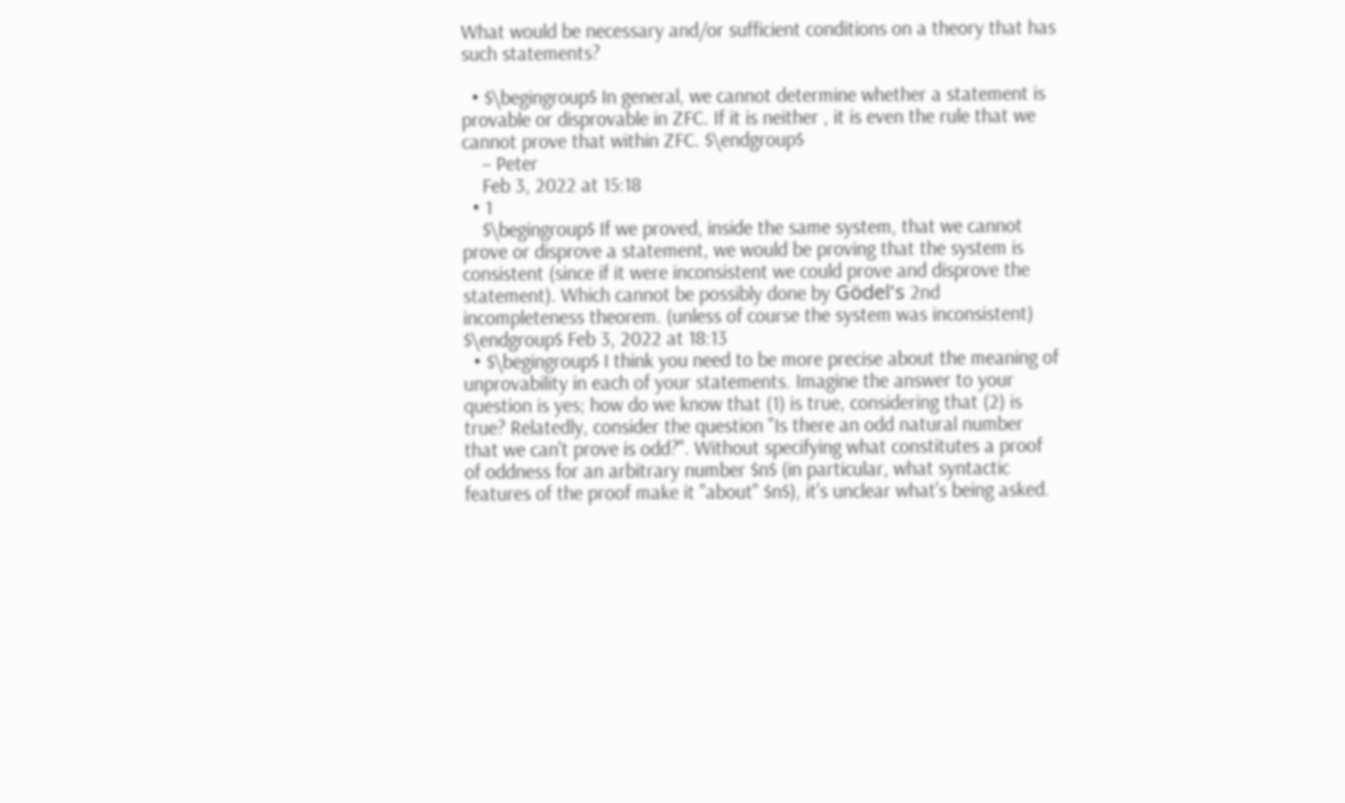What would be necessary and/or sufficient conditions on a theory that has such statements?

  • $\begingroup$ In general, we cannot determine whether a statement is provable or disprovable in ZFC. If it is neither , it is even the rule that we cannot prove that within ZFC. $\endgroup$
    – Peter
    Feb 3, 2022 at 15:18
  • 1
    $\begingroup$ If we proved, inside the same system, that we cannot prove or disprove a statement, we would be proving that the system is consistent (since if it were inconsistent we could prove and disprove the statement). Which cannot be possibly done by Gödel's 2nd incompleteness theorem. (unless of course the system was inconsistent) $\endgroup$ Feb 3, 2022 at 18:13
  • $\begingroup$ I think you need to be more precise about the meaning of unprovability in each of your statements. Imagine the answer to your question is yes; how do we know that (1) is true, considering that (2) is true? Relatedly, consider the question "Is there an odd natural number that we can't prove is odd?". Without specifying what constitutes a proof of oddness for an arbitrary number $n$ (in particular, what syntactic features of the proof make it "about" $n$), it's unclear what's being asked.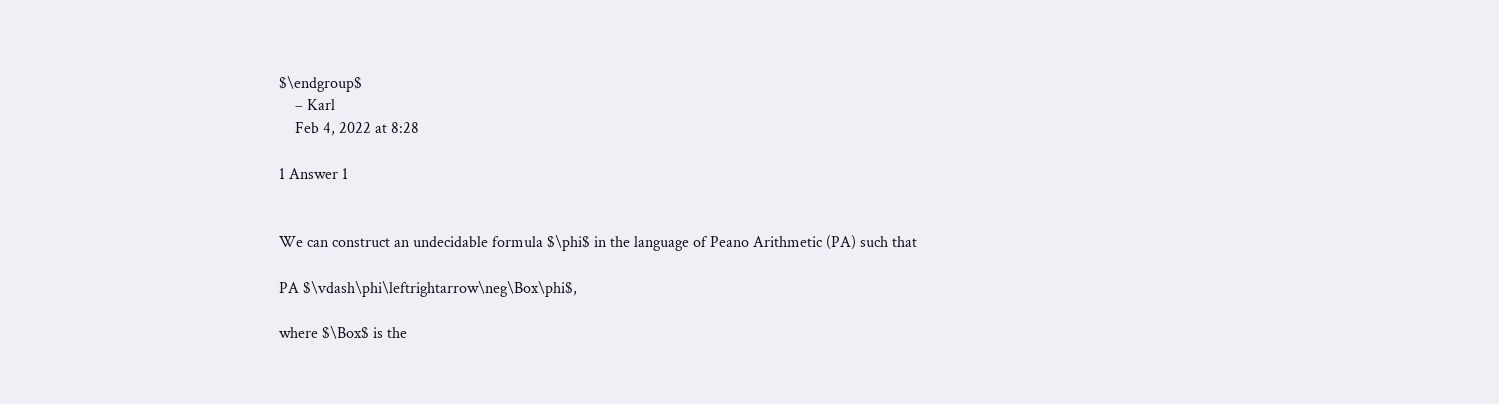$\endgroup$
    – Karl
    Feb 4, 2022 at 8:28

1 Answer 1


We can construct an undecidable formula $\phi$ in the language of Peano Arithmetic (PA) such that

PA $\vdash\phi\leftrightarrow\neg\Box\phi$,

where $\Box$ is the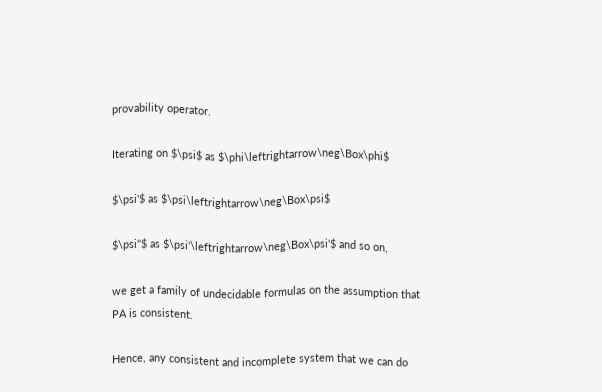provability operator.

Iterating on $\psi$ as $\phi\leftrightarrow\neg\Box\phi$

$\psi'$ as $\psi\leftrightarrow\neg\Box\psi$

$\psi''$ as $\psi'\leftrightarrow\neg\Box\psi'$ and so on,

we get a family of undecidable formulas on the assumption that PA is consistent.

Hence, any consistent and incomplete system that we can do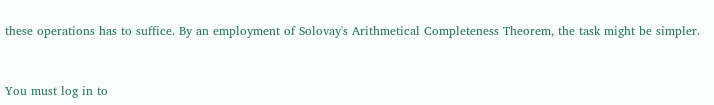these operations has to suffice. By an employment of Solovay's Arithmetical Completeness Theorem, the task might be simpler.


You must log in to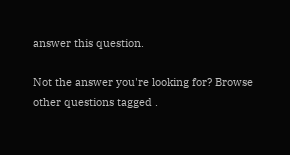answer this question.

Not the answer you're looking for? Browse other questions tagged .